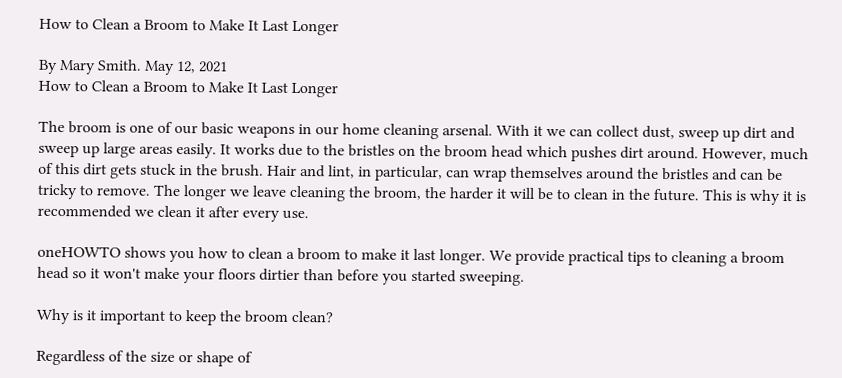How to Clean a Broom to Make It Last Longer

By Mary Smith. May 12, 2021
How to Clean a Broom to Make It Last Longer

The broom is one of our basic weapons in our home cleaning arsenal. With it we can collect dust, sweep up dirt and sweep up large areas easily. It works due to the bristles on the broom head which pushes dirt around. However, much of this dirt gets stuck in the brush. Hair and lint, in particular, can wrap themselves around the bristles and can be tricky to remove. The longer we leave cleaning the broom, the harder it will be to clean in the future. This is why it is recommended we clean it after every use.

oneHOWTO shows you how to clean a broom to make it last longer. We provide practical tips to cleaning a broom head so it won't make your floors dirtier than before you started sweeping.

Why is it important to keep the broom clean?

Regardless of the size or shape of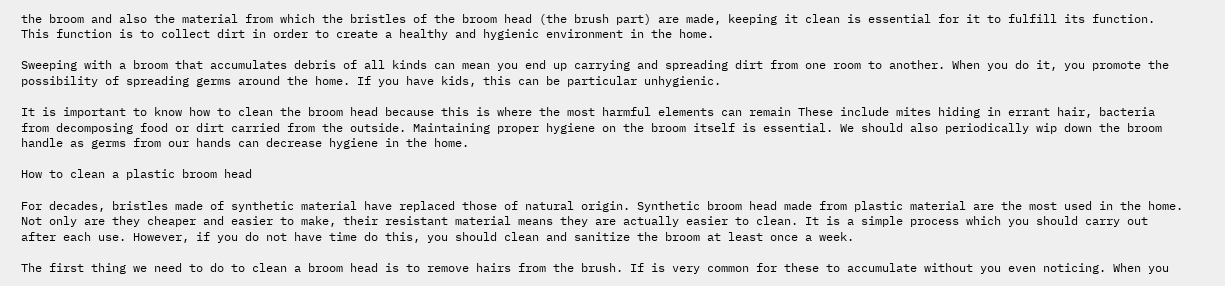the broom and also the material from which the bristles of the broom head (the brush part) are made, keeping it clean is essential for it to fulfill its function. This function is to collect dirt in order to create a healthy and hygienic environment in the home.

Sweeping with a broom that accumulates debris of all kinds can mean you end up carrying and spreading dirt from one room to another. When you do it, you promote the possibility of spreading germs around the home. If you have kids, this can be particular unhygienic.

It is important to know how to clean the broom head because this is where the most harmful elements can remain These include mites hiding in errant hair, bacteria from decomposing food or dirt carried from the outside. Maintaining proper hygiene on the broom itself is essential. We should also periodically wip down the broom handle as germs from our hands can decrease hygiene in the home.

How to clean a plastic broom head

For decades, bristles made of synthetic material have replaced those of natural origin. Synthetic broom head made from plastic material are the most used in the home. Not only are they cheaper and easier to make, their resistant material means they are actually easier to clean. It is a simple process which you should carry out after each use. However, if you do not have time do this, you should clean and sanitize the broom at least once a week.

The first thing we need to do to clean a broom head is to remove hairs from the brush. If is very common for these to accumulate without you even noticing. When you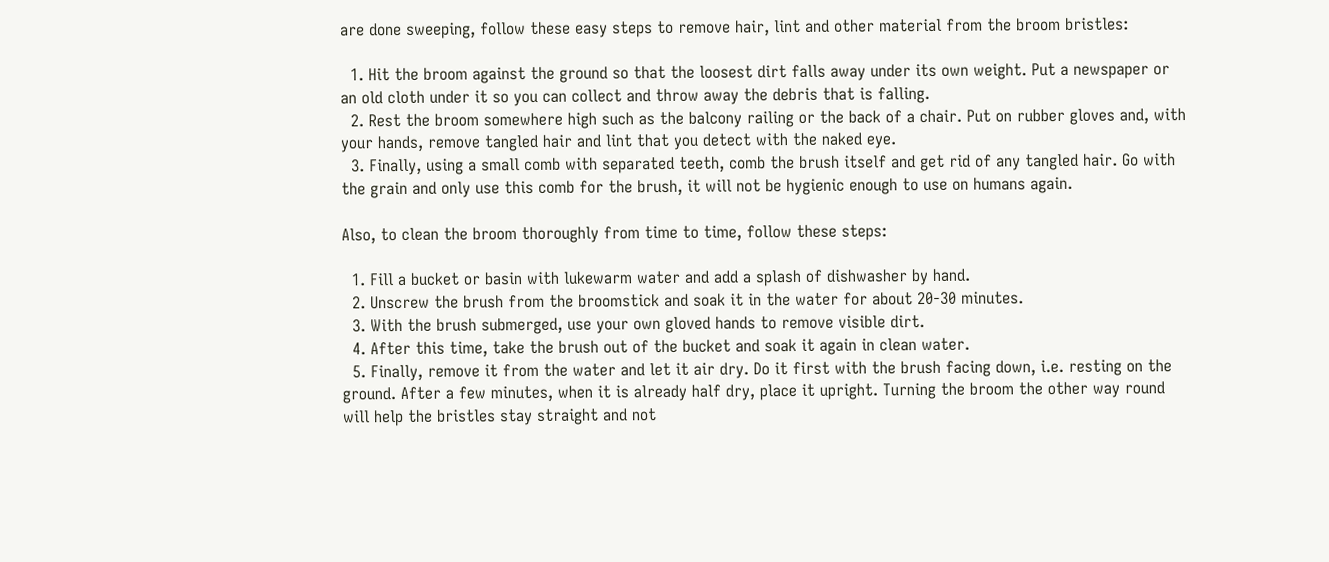are done sweeping, follow these easy steps to remove hair, lint and other material from the broom bristles:

  1. Hit the broom against the ground so that the loosest dirt falls away under its own weight. Put a newspaper or an old cloth under it so you can collect and throw away the debris that is falling.
  2. Rest the broom somewhere high such as the balcony railing or the back of a chair. Put on rubber gloves and, with your hands, remove tangled hair and lint that you detect with the naked eye.
  3. Finally, using a small comb with separated teeth, comb the brush itself and get rid of any tangled hair. Go with the grain and only use this comb for the brush, it will not be hygienic enough to use on humans again.

Also, to clean the broom thoroughly from time to time, follow these steps:

  1. Fill a bucket or basin with lukewarm water and add a splash of dishwasher by hand.
  2. Unscrew the brush from the broomstick and soak it in the water for about 20-30 minutes.
  3. With the brush submerged, use your own gloved hands to remove visible dirt.
  4. After this time, take the brush out of the bucket and soak it again in clean water.
  5. Finally, remove it from the water and let it air dry. Do it first with the brush facing down, i.e. resting on the ground. After a few minutes, when it is already half dry, place it upright. Turning the broom the other way round will help the bristles stay straight and not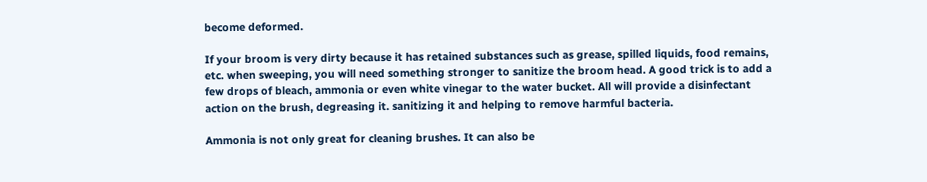become deformed.

If your broom is very dirty because it has retained substances such as grease, spilled liquids, food remains, etc. when sweeping, you will need something stronger to sanitize the broom head. A good trick is to add a few drops of bleach, ammonia or even white vinegar to the water bucket. All will provide a disinfectant action on the brush, degreasing it. sanitizing it and helping to remove harmful bacteria.

Ammonia is not only great for cleaning brushes. It can also be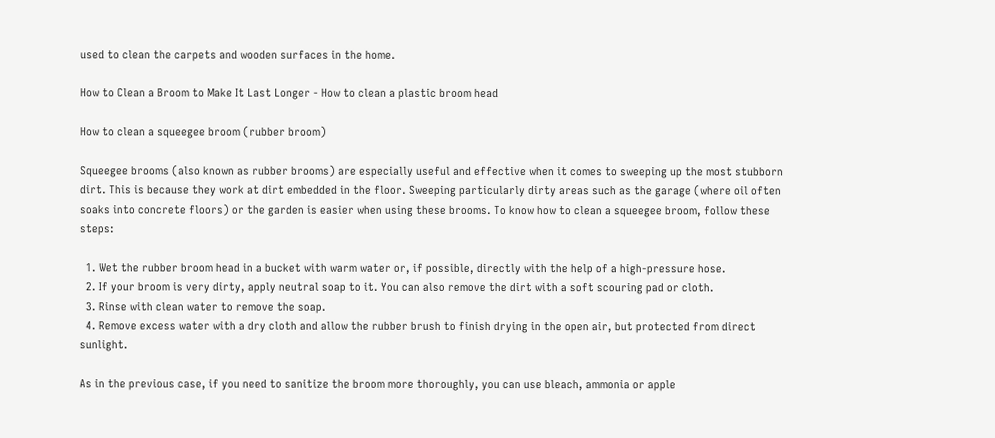used to clean the carpets and wooden surfaces in the home.

How to Clean a Broom to Make It Last Longer - How to clean a plastic broom head

How to clean a squeegee broom (rubber broom)

Squeegee brooms (also known as rubber brooms) are especially useful and effective when it comes to sweeping up the most stubborn dirt. This is because they work at dirt embedded in the floor. Sweeping particularly dirty areas such as the garage (where oil often soaks into concrete floors) or the garden is easier when using these brooms. To know how to clean a squeegee broom, follow these steps:

  1. Wet the rubber broom head in a bucket with warm water or, if possible, directly with the help of a high-pressure hose.
  2. If your broom is very dirty, apply neutral soap to it. You can also remove the dirt with a soft scouring pad or cloth.
  3. Rinse with clean water to remove the soap.
  4. Remove excess water with a dry cloth and allow the rubber brush to finish drying in the open air, but protected from direct sunlight.

As in the previous case, if you need to sanitize the broom more thoroughly, you can use bleach, ammonia or apple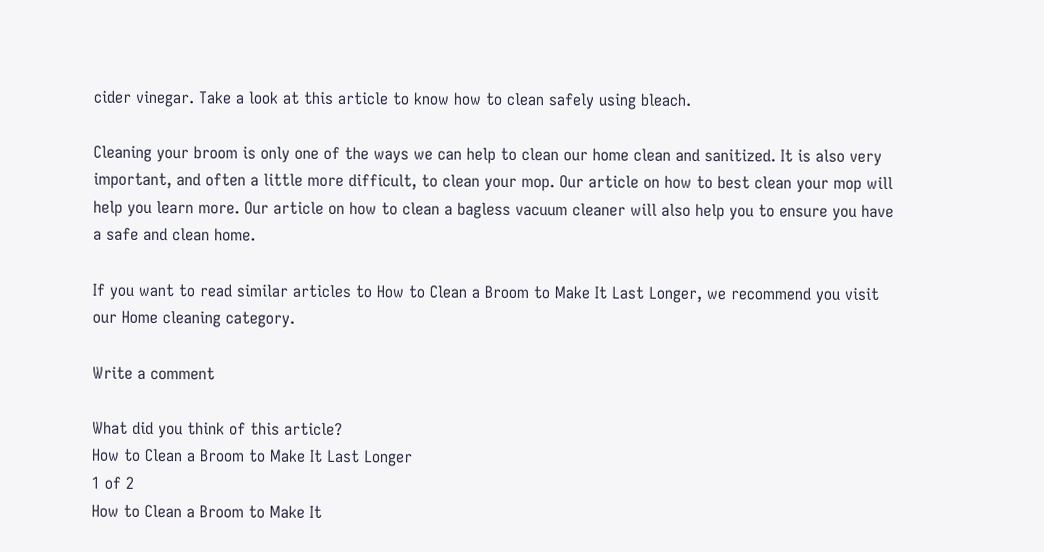cider vinegar. Take a look at this article to know how to clean safely using bleach.

Cleaning your broom is only one of the ways we can help to clean our home clean and sanitized. It is also very important, and often a little more difficult, to clean your mop. Our article on how to best clean your mop will help you learn more. Our article on how to clean a bagless vacuum cleaner will also help you to ensure you have a safe and clean home.

If you want to read similar articles to How to Clean a Broom to Make It Last Longer, we recommend you visit our Home cleaning category.

Write a comment

What did you think of this article?
How to Clean a Broom to Make It Last Longer
1 of 2
How to Clean a Broom to Make It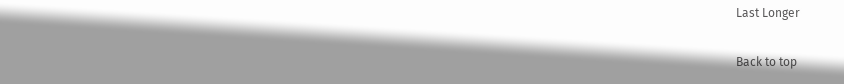Last Longer

Back to top